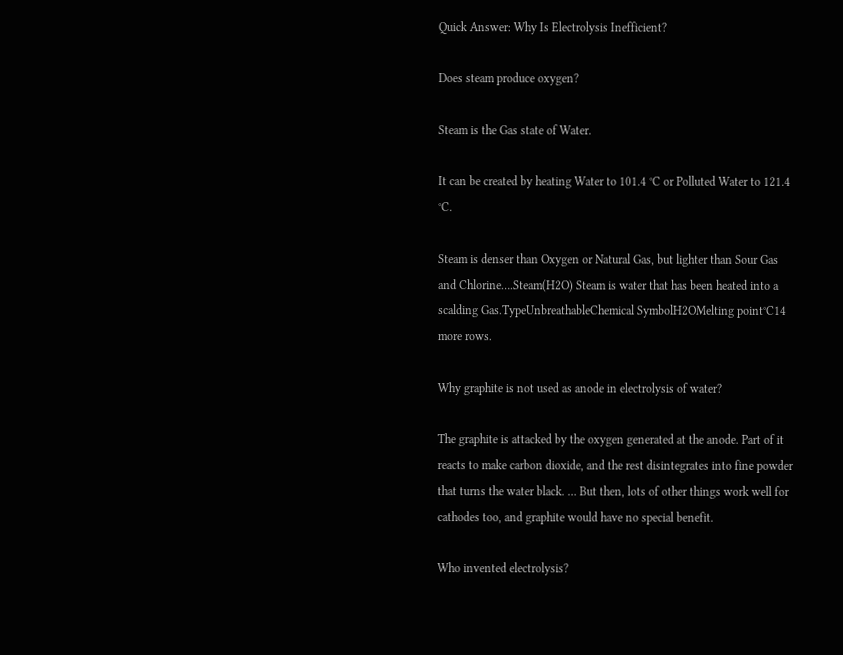Quick Answer: Why Is Electrolysis Inefficient?

Does steam produce oxygen?

Steam is the Gas state of Water.

It can be created by heating Water to 101.4 °C or Polluted Water to 121.4 °C.

Steam is denser than Oxygen or Natural Gas, but lighter than Sour Gas and Chlorine….Steam(H2O) Steam is water that has been heated into a scalding Gas.TypeUnbreathableChemical SymbolH2OMelting point°C14 more rows.

Why graphite is not used as anode in electrolysis of water?

The graphite is attacked by the oxygen generated at the anode. Part of it reacts to make carbon dioxide, and the rest disintegrates into fine powder that turns the water black. … But then, lots of other things work well for cathodes too, and graphite would have no special benefit.

Who invented electrolysis?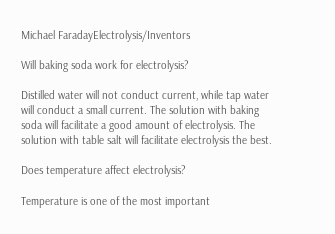Michael FaradayElectrolysis/Inventors

Will baking soda work for electrolysis?

Distilled water will not conduct current, while tap water will conduct a small current. The solution with baking soda will facilitate a good amount of electrolysis. The solution with table salt will facilitate electrolysis the best.

Does temperature affect electrolysis?

Temperature is one of the most important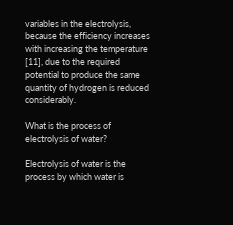variables in the electrolysis, because the efficiency increases with increasing the temperature [11], due to the required potential to produce the same quantity of hydrogen is reduced considerably.

What is the process of electrolysis of water?

Electrolysis of water is the process by which water is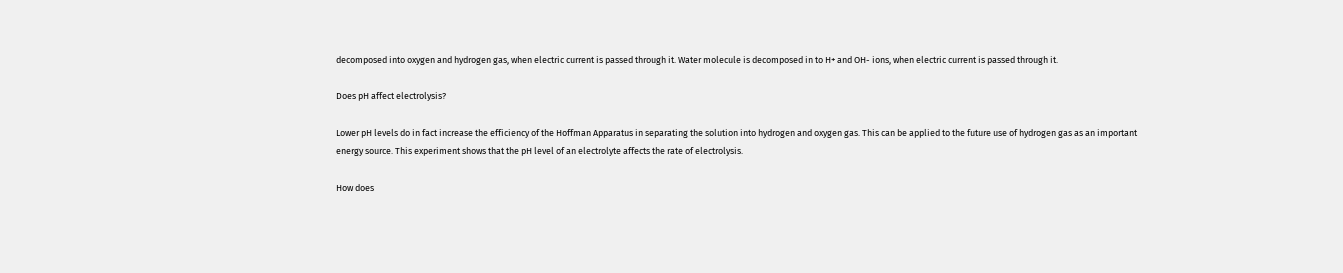decomposed into oxygen and hydrogen gas, when electric current is passed through it. Water molecule is decomposed in to H+ and OH- ions, when electric current is passed through it.

Does pH affect electrolysis?

Lower pH levels do in fact increase the efficiency of the Hoffman Apparatus in separating the solution into hydrogen and oxygen gas. This can be applied to the future use of hydrogen gas as an important energy source. This experiment shows that the pH level of an electrolyte affects the rate of electrolysis.

How does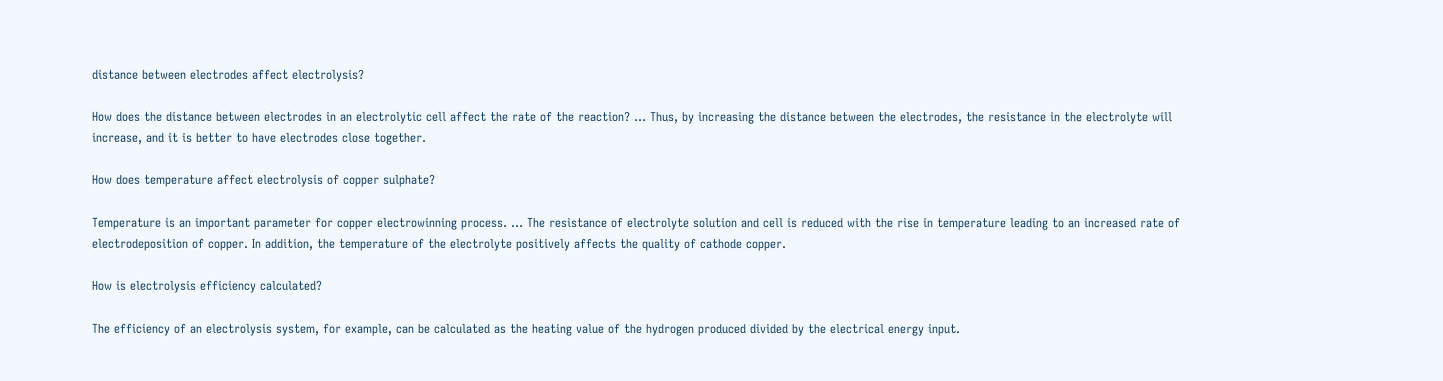distance between electrodes affect electrolysis?

How does the distance between electrodes in an electrolytic cell affect the rate of the reaction? … Thus, by increasing the distance between the electrodes, the resistance in the electrolyte will increase, and it is better to have electrodes close together.

How does temperature affect electrolysis of copper sulphate?

Temperature is an important parameter for copper electrowinning process. … The resistance of electrolyte solution and cell is reduced with the rise in temperature leading to an increased rate of electrodeposition of copper. In addition, the temperature of the electrolyte positively affects the quality of cathode copper.

How is electrolysis efficiency calculated?

The efficiency of an electrolysis system, for example, can be calculated as the heating value of the hydrogen produced divided by the electrical energy input.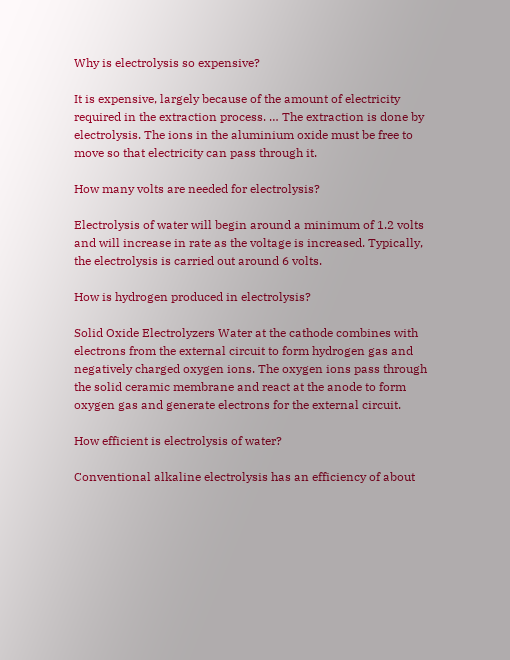Why is electrolysis so expensive?

It is expensive, largely because of the amount of electricity required in the extraction process. … The extraction is done by electrolysis. The ions in the aluminium oxide must be free to move so that electricity can pass through it.

How many volts are needed for electrolysis?

Electrolysis of water will begin around a minimum of 1.2 volts and will increase in rate as the voltage is increased. Typically, the electrolysis is carried out around 6 volts.

How is hydrogen produced in electrolysis?

Solid Oxide Electrolyzers Water at the cathode combines with electrons from the external circuit to form hydrogen gas and negatively charged oxygen ions. The oxygen ions pass through the solid ceramic membrane and react at the anode to form oxygen gas and generate electrons for the external circuit.

How efficient is electrolysis of water?

Conventional alkaline electrolysis has an efficiency of about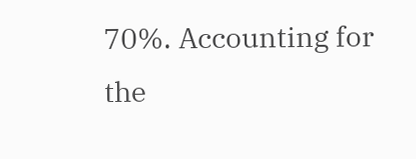70%. Accounting for the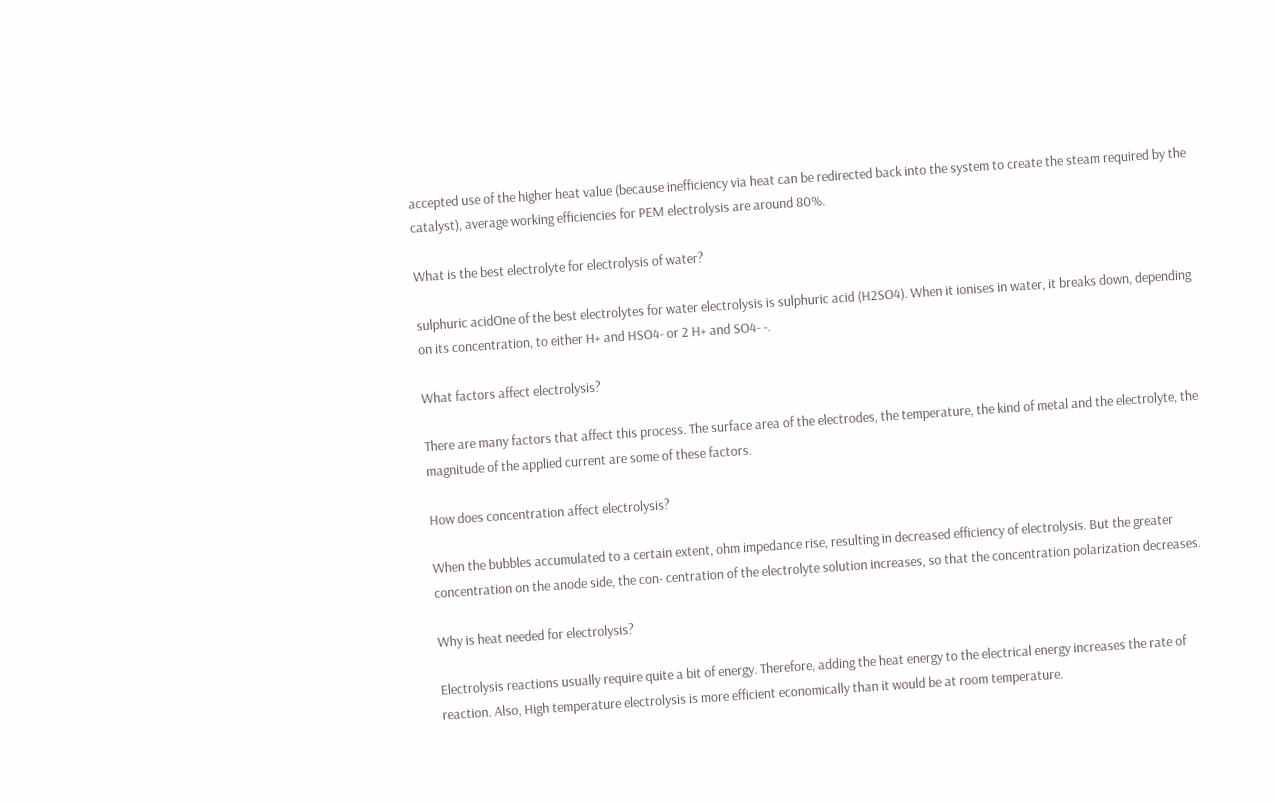accepted use of the higher heat value (because inefficiency via heat can be redirected back into the system to create the steam required by the catalyst), average working efficiencies for PEM electrolysis are around 80%.

What is the best electrolyte for electrolysis of water?

sulphuric acidOne of the best electrolytes for water electrolysis is sulphuric acid (H2SO4). When it ionises in water, it breaks down, depending on its concentration, to either H+ and HSO4- or 2 H+ and SO4- -.

What factors affect electrolysis?

There are many factors that affect this process. The surface area of the electrodes, the temperature, the kind of metal and the electrolyte, the magnitude of the applied current are some of these factors.

How does concentration affect electrolysis?

When the bubbles accumulated to a certain extent, ohm impedance rise, resulting in decreased efficiency of electrolysis. But the greater concentration on the anode side, the con- centration of the electrolyte solution increases, so that the concentration polarization decreases.

Why is heat needed for electrolysis?

Electrolysis reactions usually require quite a bit of energy. Therefore, adding the heat energy to the electrical energy increases the rate of reaction. Also, High temperature electrolysis is more efficient economically than it would be at room temperature.